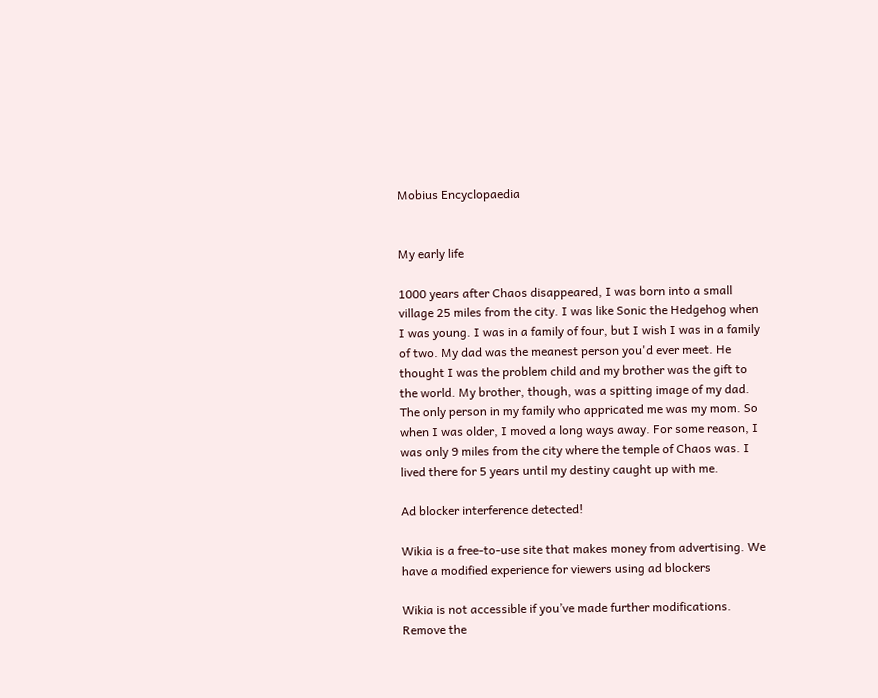Mobius Encyclopaedia


My early life

1000 years after Chaos disappeared, I was born into a small village 25 miles from the city. I was like Sonic the Hedgehog when I was young. I was in a family of four, but I wish I was in a family of two. My dad was the meanest person you'd ever meet. He thought I was the problem child and my brother was the gift to the world. My brother, though, was a spitting image of my dad. The only person in my family who appricated me was my mom. So when I was older, I moved a long ways away. For some reason, I was only 9 miles from the city where the temple of Chaos was. I lived there for 5 years until my destiny caught up with me.

Ad blocker interference detected!

Wikia is a free-to-use site that makes money from advertising. We have a modified experience for viewers using ad blockers

Wikia is not accessible if you’ve made further modifications. Remove the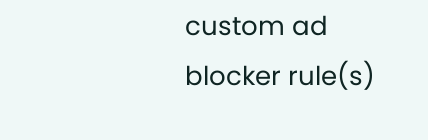custom ad blocker rule(s)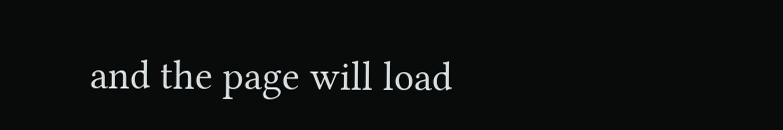and the page will load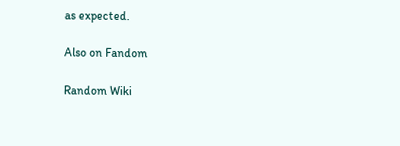as expected.

Also on Fandom

Random Wiki